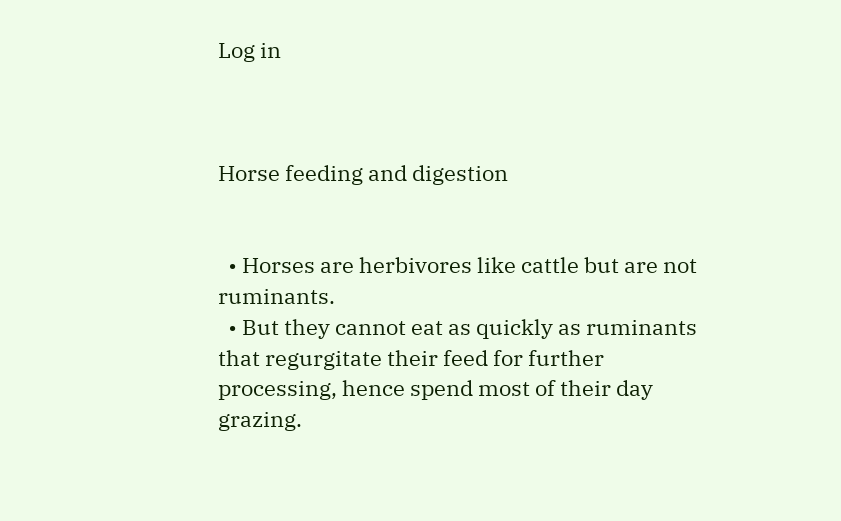Log in



Horse feeding and digestion


  • Horses are herbivores like cattle but are not ruminants.
  • But they cannot eat as quickly as ruminants that regurgitate their feed for further processing, hence spend most of their day grazing.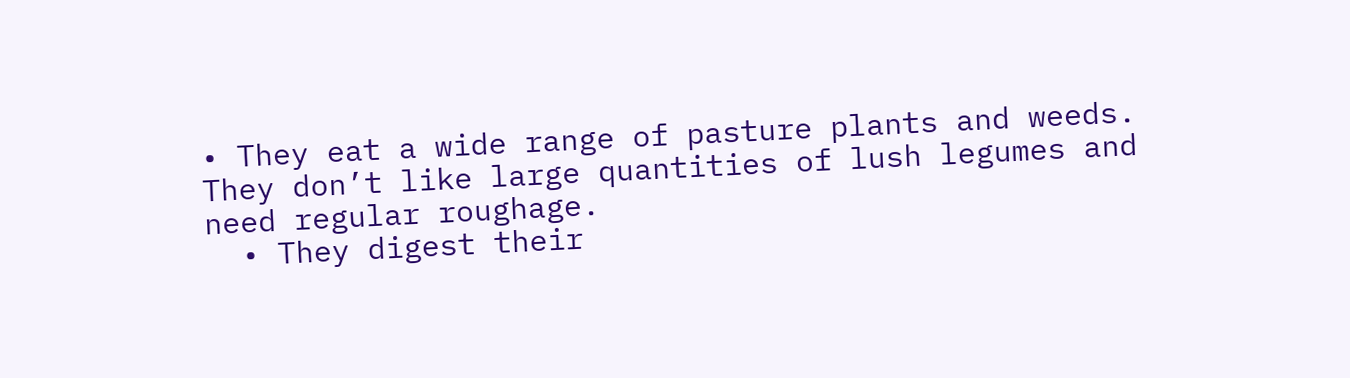• They eat a wide range of pasture plants and weeds. They don’t like large quantities of lush legumes and need regular roughage.
  • They digest their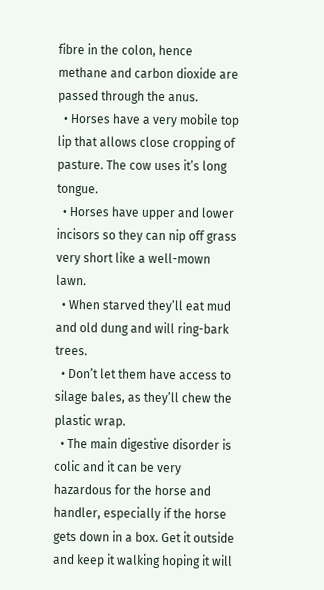fibre in the colon, hence methane and carbon dioxide are passed through the anus.
  • Horses have a very mobile top lip that allows close cropping of pasture. The cow uses it’s long tongue.
  • Horses have upper and lower incisors so they can nip off grass very short like a well-mown lawn.
  • When starved they’ll eat mud and old dung and will ring-bark trees.
  • Don’t let them have access to silage bales, as they’ll chew the plastic wrap.
  • The main digestive disorder is colic and it can be very hazardous for the horse and handler, especially if the horse gets down in a box. Get it outside and keep it walking hoping it will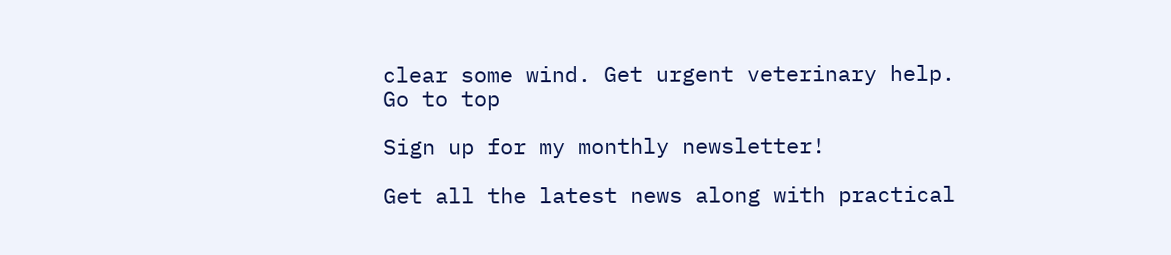clear some wind. Get urgent veterinary help.
Go to top

Sign up for my monthly newsletter!

Get all the latest news along with practical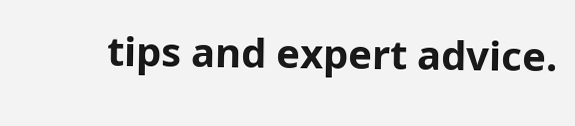tips and expert advice.